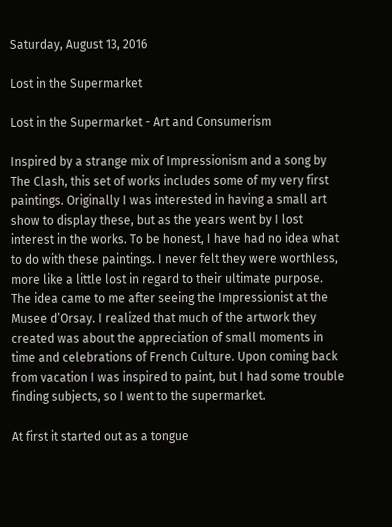Saturday, August 13, 2016

Lost in the Supermarket

Lost in the Supermarket - Art and Consumerism

Inspired by a strange mix of Impressionism and a song by The Clash, this set of works includes some of my very first paintings. Originally I was interested in having a small art show to display these, but as the years went by I lost interest in the works. To be honest, I have had no idea what to do with these paintings. I never felt they were worthless, more like a little lost in regard to their ultimate purpose.
The idea came to me after seeing the Impressionist at the Musee d’Orsay. I realized that much of the artwork they created was about the appreciation of small moments in time and celebrations of French Culture. Upon coming back from vacation I was inspired to paint, but I had some trouble finding subjects, so I went to the supermarket.

At first it started out as a tongue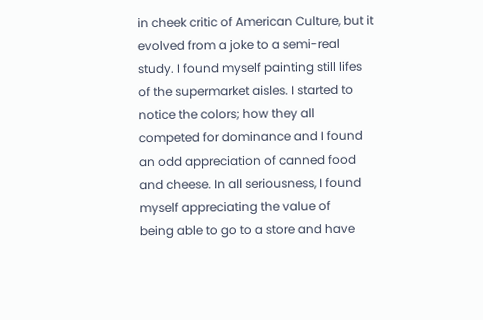in cheek critic of American Culture, but it evolved from a joke to a semi-real study. I found myself painting still lifes of the supermarket aisles. I started to notice the colors; how they all competed for dominance and I found an odd appreciation of canned food and cheese. In all seriousness, I found myself appreciating the value of
being able to go to a store and have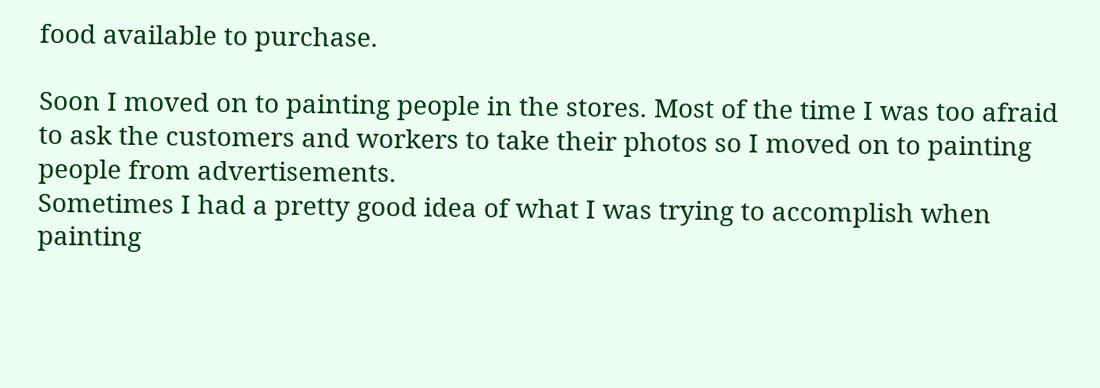food available to purchase.

Soon I moved on to painting people in the stores. Most of the time I was too afraid to ask the customers and workers to take their photos so I moved on to painting people from advertisements.
Sometimes I had a pretty good idea of what I was trying to accomplish when painting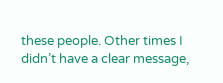these people. Other times I didn’t have a clear message,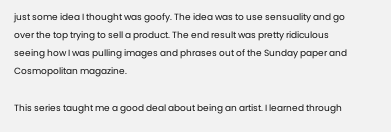just some idea I thought was goofy. The idea was to use sensuality and go over the top trying to sell a product. The end result was pretty ridiculous seeing how I was pulling images and phrases out of the Sunday paper and Cosmopolitan magazine.

This series taught me a good deal about being an artist. I learned through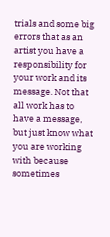trials and some big errors that as an artist you have a responsibility for your work and its message. Not that all work has to have a message, but just know what you are working with because sometimes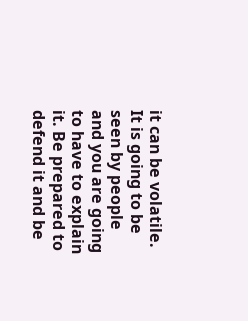it can be volatile. It is going to be seen by people and you are going to have to explain it. Be prepared to defend it and be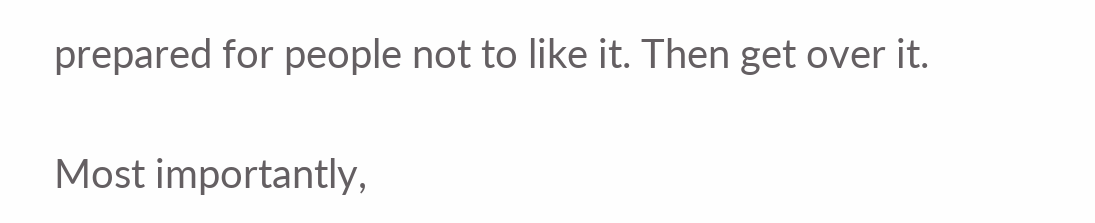prepared for people not to like it. Then get over it.

Most importantly,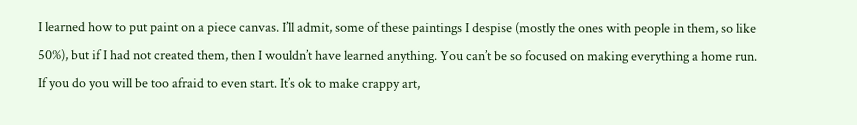I learned how to put paint on a piece canvas. I’ll admit, some of these paintings I despise (mostly the ones with people in them, so like 50%), but if I had not created them, then I wouldn’t have learned anything. You can’t be so focused on making everything a home run. If you do you will be too afraid to even start. It’s ok to make crappy art,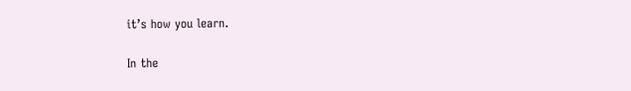it’s how you learn.

In the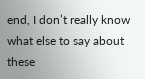end, I don’t really know what else to say about these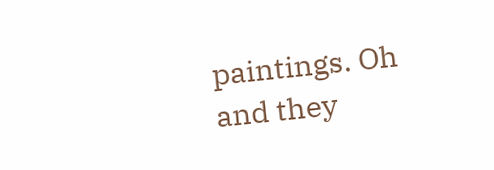paintings. Oh and they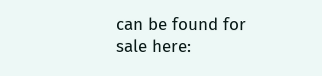can be found for sale here: